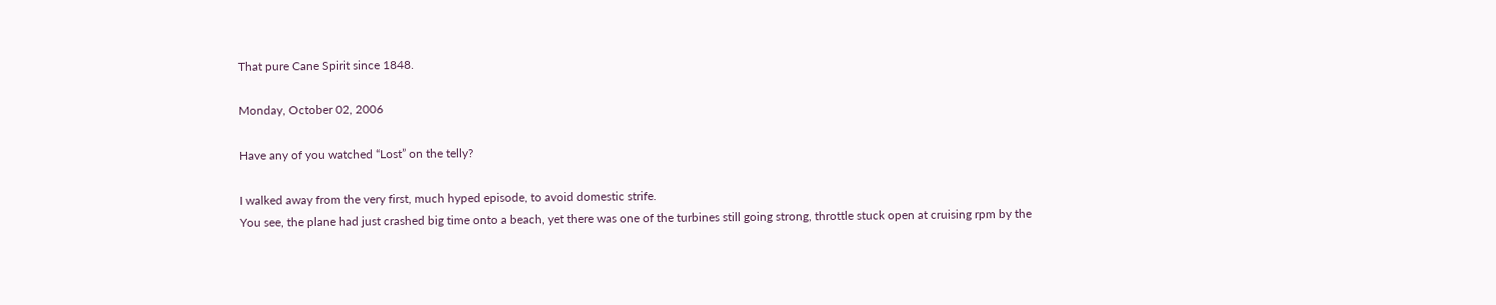That pure Cane Spirit since 1848.

Monday, October 02, 2006

Have any of you watched “Lost” on the telly?

I walked away from the very first, much hyped episode, to avoid domestic strife.
You see, the plane had just crashed big time onto a beach, yet there was one of the turbines still going strong, throttle stuck open at cruising rpm by the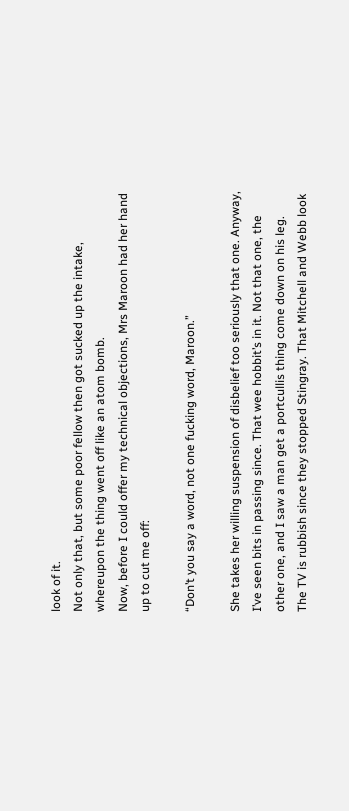look of it.
Not only that, but some poor fellow then got sucked up the intake, whereupon the thing went off like an atom bomb.
Now, before I could offer my technical objections, Mrs Maroon had her hand up to cut me off:

“Don’t you say a word, not one fucking word, Maroon.”

She takes her willing suspension of disbelief too seriously that one. Anyway, I’ve seen bits in passing since. That wee hobbit’s in it. Not that one, the other one, and I saw a man get a portcullis thing come down on his leg.
The TV is rubbish since they stopped Stingray. That Mitchell and Webb look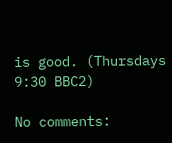is good. (Thursdays 9:30 BBC2)

No comments: